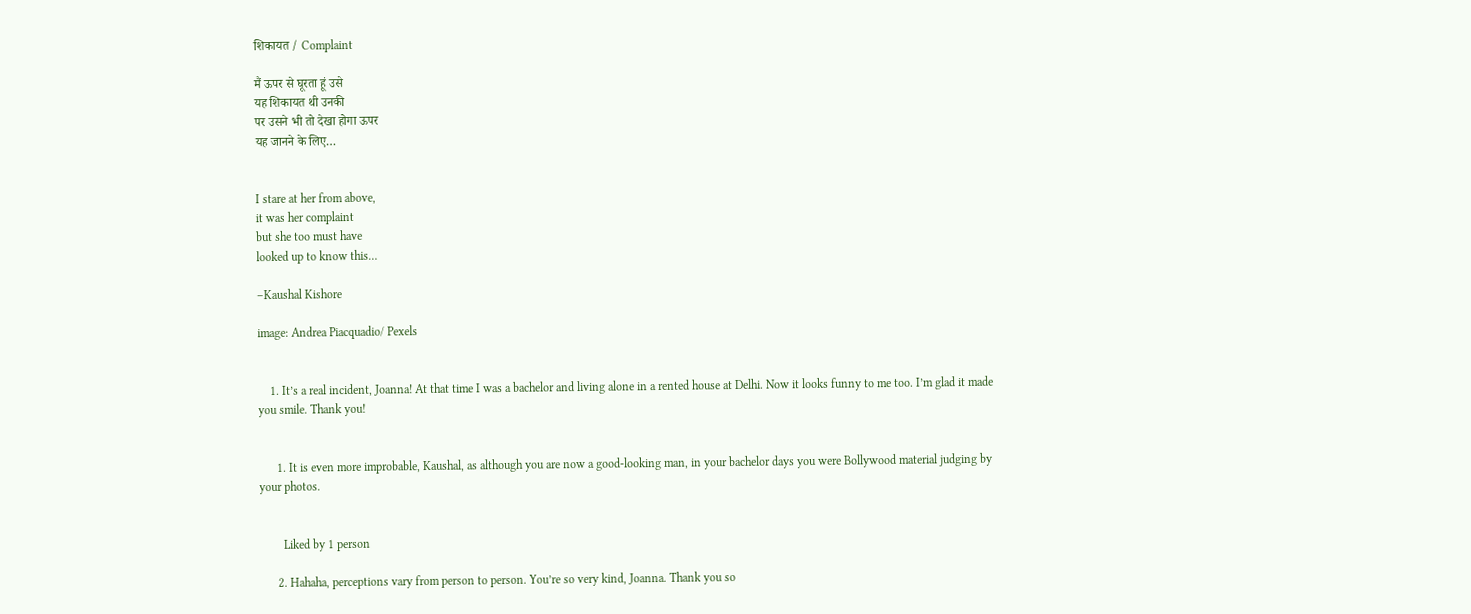शिकायत / Complaint

मैं ऊपर से घूरता हूं उसे
यह शिकायत थी उनकी
पर उसने भी तो देखा होगा ऊपर
यह जानने के लिए…


I stare at her from above,
it was her complaint
but she too must have
looked up to know this…

–Kaushal Kishore

image: Andrea Piacquadio/ Pexels


    1. It’s a real incident, Joanna! At that time I was a bachelor and living alone in a rented house at Delhi. Now it looks funny to me too. I’m glad it made you smile. Thank you!


      1. It is even more improbable, Kaushal, as although you are now a good-looking man, in your bachelor days you were Bollywood material judging by your photos.


        Liked by 1 person

      2. Hahaha, perceptions vary from person to person. You’re so very kind, Joanna. Thank you so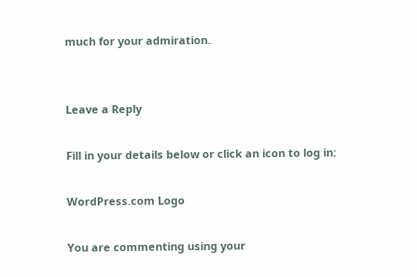much for your admiration.


Leave a Reply

Fill in your details below or click an icon to log in:

WordPress.com Logo

You are commenting using your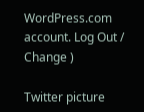WordPress.com account. Log Out /  Change )

Twitter picture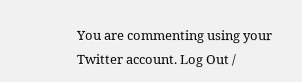You are commenting using your Twitter account. Log Out /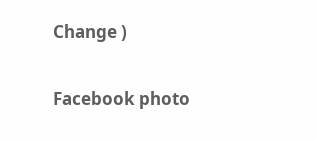Change )

Facebook photo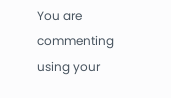You are commenting using your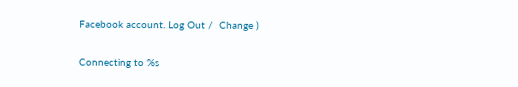Facebook account. Log Out /  Change )

Connecting to %s